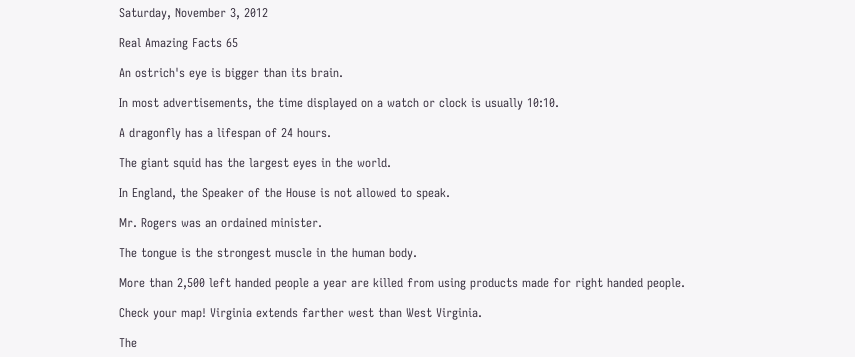Saturday, November 3, 2012

Real Amazing Facts 65

An ostrich's eye is bigger than its brain.

In most advertisements, the time displayed on a watch or clock is usually 10:10.

A dragonfly has a lifespan of 24 hours.

The giant squid has the largest eyes in the world.

In England, the Speaker of the House is not allowed to speak.

Mr. Rogers was an ordained minister.

The tongue is the strongest muscle in the human body.

More than 2,500 left handed people a year are killed from using products made for right handed people.

Check your map! Virginia extends farther west than West Virginia.

The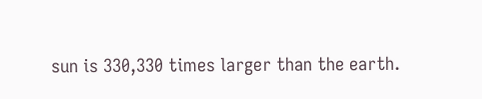sun is 330,330 times larger than the earth.